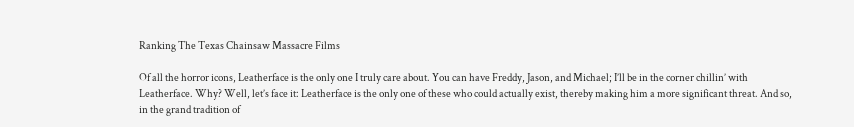Ranking The Texas Chainsaw Massacre Films

Of all the horror icons, Leatherface is the only one I truly care about. You can have Freddy, Jason, and Michael; I’ll be in the corner chillin’ with Leatherface. Why? Well, let’s face it: Leatherface is the only one of these who could actually exist, thereby making him a more significant threat. And so, in the grand tradition of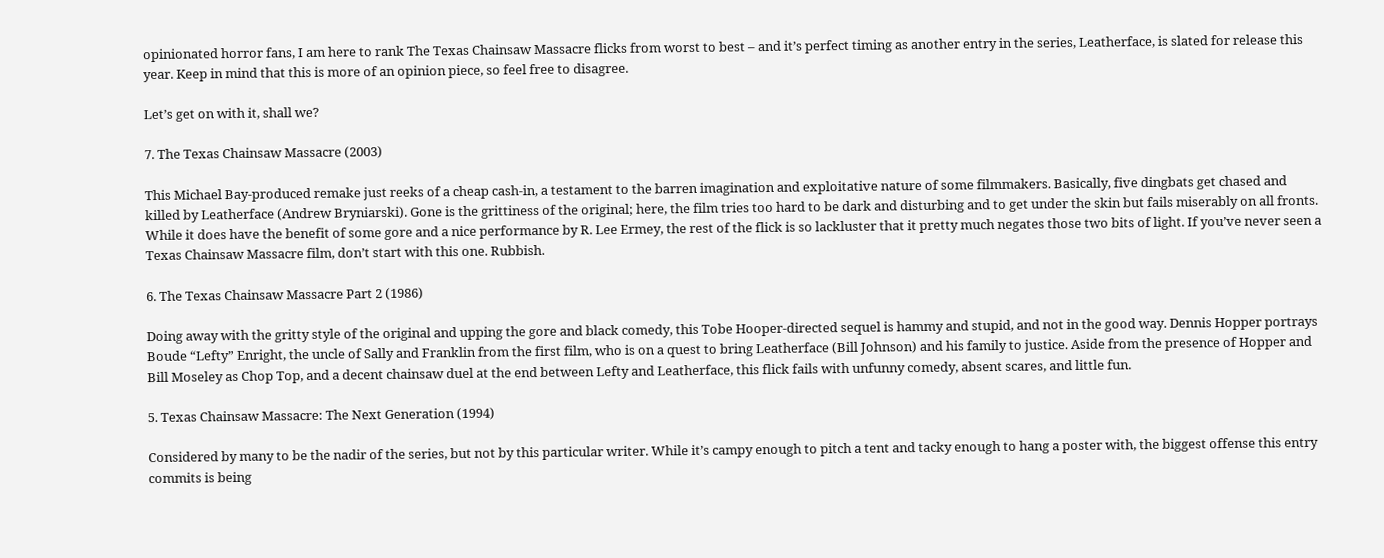opinionated horror fans, I am here to rank The Texas Chainsaw Massacre flicks from worst to best – and it’s perfect timing as another entry in the series, Leatherface, is slated for release this year. Keep in mind that this is more of an opinion piece, so feel free to disagree.

Let’s get on with it, shall we?

7. The Texas Chainsaw Massacre (2003)

This Michael Bay-produced remake just reeks of a cheap cash-in, a testament to the barren imagination and exploitative nature of some filmmakers. Basically, five dingbats get chased and killed by Leatherface (Andrew Bryniarski). Gone is the grittiness of the original; here, the film tries too hard to be dark and disturbing and to get under the skin but fails miserably on all fronts. While it does have the benefit of some gore and a nice performance by R. Lee Ermey, the rest of the flick is so lackluster that it pretty much negates those two bits of light. If you’ve never seen a Texas Chainsaw Massacre film, don’t start with this one. Rubbish.

6. The Texas Chainsaw Massacre Part 2 (1986)

Doing away with the gritty style of the original and upping the gore and black comedy, this Tobe Hooper-directed sequel is hammy and stupid, and not in the good way. Dennis Hopper portrays Boude “Lefty” Enright, the uncle of Sally and Franklin from the first film, who is on a quest to bring Leatherface (Bill Johnson) and his family to justice. Aside from the presence of Hopper and Bill Moseley as Chop Top, and a decent chainsaw duel at the end between Lefty and Leatherface, this flick fails with unfunny comedy, absent scares, and little fun.

5. Texas Chainsaw Massacre: The Next Generation (1994)

Considered by many to be the nadir of the series, but not by this particular writer. While it’s campy enough to pitch a tent and tacky enough to hang a poster with, the biggest offense this entry commits is being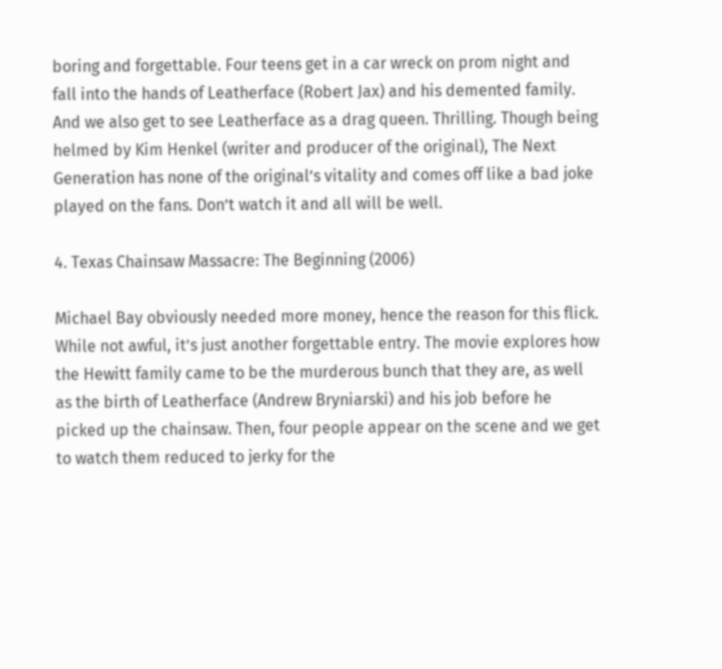boring and forgettable. Four teens get in a car wreck on prom night and fall into the hands of Leatherface (Robert Jax) and his demented family. And we also get to see Leatherface as a drag queen. Thrilling. Though being helmed by Kim Henkel (writer and producer of the original), The Next Generation has none of the original’s vitality and comes off like a bad joke played on the fans. Don’t watch it and all will be well.

4. Texas Chainsaw Massacre: The Beginning (2006)

Michael Bay obviously needed more money, hence the reason for this flick. While not awful, it’s just another forgettable entry. The movie explores how the Hewitt family came to be the murderous bunch that they are, as well as the birth of Leatherface (Andrew Bryniarski) and his job before he picked up the chainsaw. Then, four people appear on the scene and we get to watch them reduced to jerky for the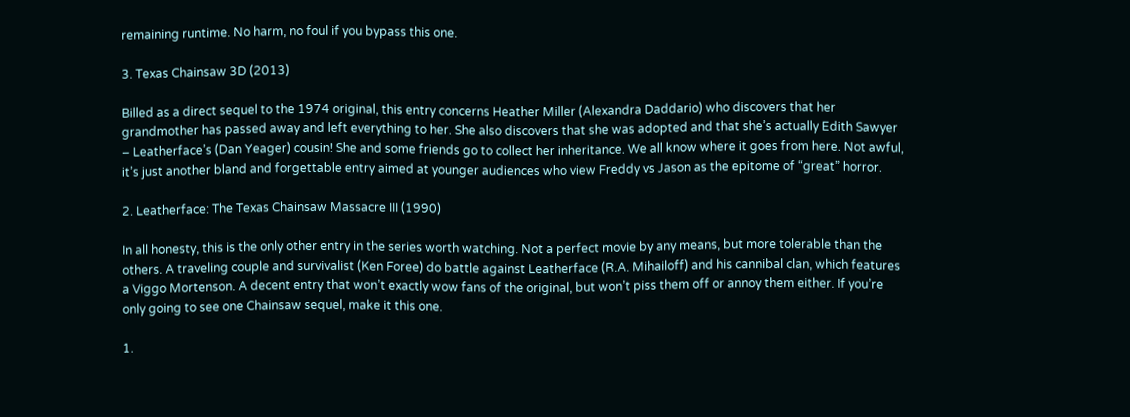remaining runtime. No harm, no foul if you bypass this one.

3. Texas Chainsaw 3D (2013)

Billed as a direct sequel to the 1974 original, this entry concerns Heather Miller (Alexandra Daddario) who discovers that her grandmother has passed away and left everything to her. She also discovers that she was adopted and that she’s actually Edith Sawyer – Leatherface’s (Dan Yeager) cousin! She and some friends go to collect her inheritance. We all know where it goes from here. Not awful, it’s just another bland and forgettable entry aimed at younger audiences who view Freddy vs Jason as the epitome of “great” horror.

2. Leatherface: The Texas Chainsaw Massacre III (1990)

In all honesty, this is the only other entry in the series worth watching. Not a perfect movie by any means, but more tolerable than the others. A traveling couple and survivalist (Ken Foree) do battle against Leatherface (R.A. Mihailoff) and his cannibal clan, which features a Viggo Mortenson. A decent entry that won’t exactly wow fans of the original, but won’t piss them off or annoy them either. If you’re only going to see one Chainsaw sequel, make it this one.

1.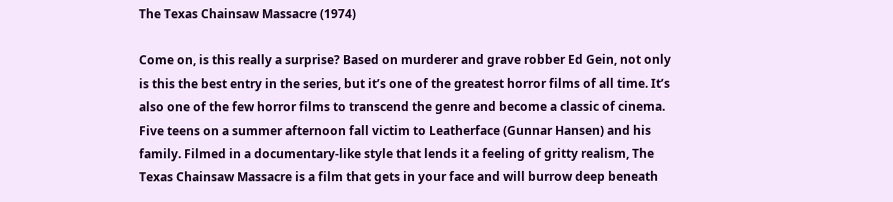The Texas Chainsaw Massacre (1974)

Come on, is this really a surprise? Based on murderer and grave robber Ed Gein, not only is this the best entry in the series, but it’s one of the greatest horror films of all time. It’s also one of the few horror films to transcend the genre and become a classic of cinema. Five teens on a summer afternoon fall victim to Leatherface (Gunnar Hansen) and his family. Filmed in a documentary-like style that lends it a feeling of gritty realism, The Texas Chainsaw Massacre is a film that gets in your face and will burrow deep beneath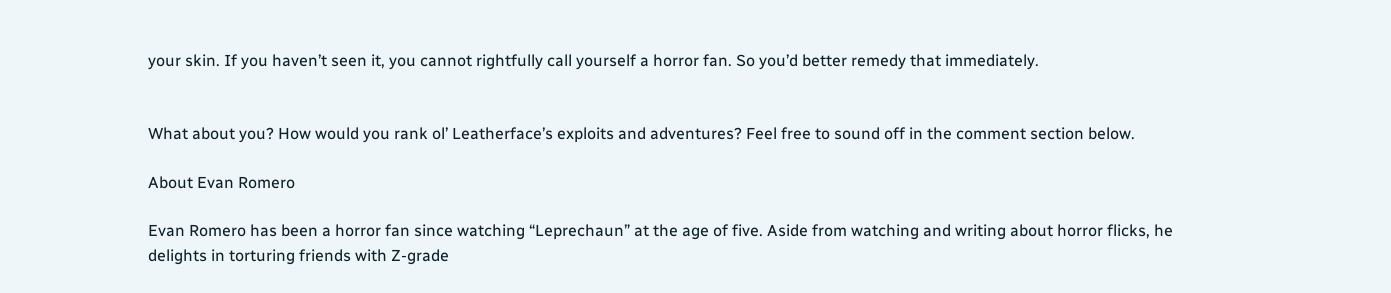your skin. If you haven’t seen it, you cannot rightfully call yourself a horror fan. So you’d better remedy that immediately.


What about you? How would you rank ol’ Leatherface’s exploits and adventures? Feel free to sound off in the comment section below.

About Evan Romero

Evan Romero has been a horror fan since watching “Leprechaun” at the age of five. Aside from watching and writing about horror flicks, he delights in torturing friends with Z-grade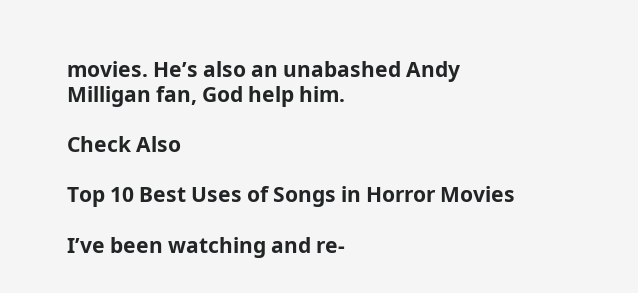movies. He’s also an unabashed Andy Milligan fan, God help him.

Check Also

Top 10 Best Uses of Songs in Horror Movies

I’ve been watching and re-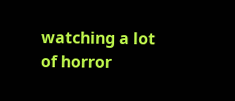watching a lot of horror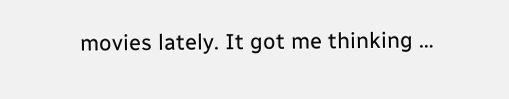movies lately. It got me thinking …